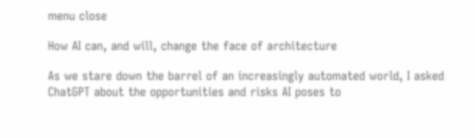menu close

How AI can, and will, change the face of architecture

As we stare down the barrel of an increasingly automated world, I asked ChatGPT about the opportunities and risks AI poses to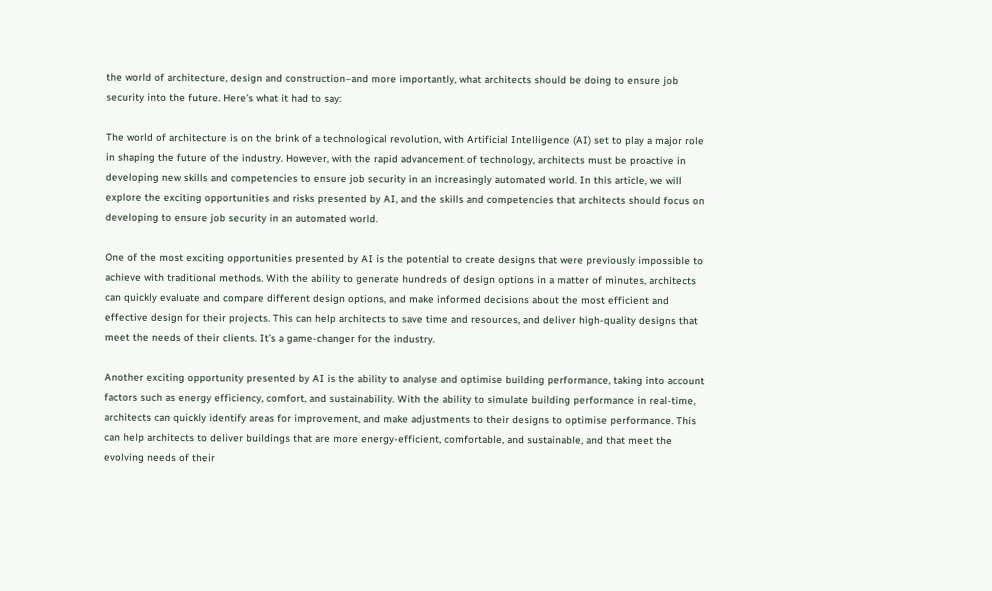the world of architecture, design and construction–and more importantly, what architects should be doing to ensure job security into the future. Here’s what it had to say:

The world of architecture is on the brink of a technological revolution, with Artificial Intelligence (AI) set to play a major role in shaping the future of the industry. However, with the rapid advancement of technology, architects must be proactive in developing new skills and competencies to ensure job security in an increasingly automated world. In this article, we will explore the exciting opportunities and risks presented by AI, and the skills and competencies that architects should focus on developing to ensure job security in an automated world.

One of the most exciting opportunities presented by AI is the potential to create designs that were previously impossible to achieve with traditional methods. With the ability to generate hundreds of design options in a matter of minutes, architects can quickly evaluate and compare different design options, and make informed decisions about the most efficient and effective design for their projects. This can help architects to save time and resources, and deliver high-quality designs that meet the needs of their clients. It’s a game-changer for the industry.

Another exciting opportunity presented by AI is the ability to analyse and optimise building performance, taking into account factors such as energy efficiency, comfort, and sustainability. With the ability to simulate building performance in real-time, architects can quickly identify areas for improvement, and make adjustments to their designs to optimise performance. This can help architects to deliver buildings that are more energy-efficient, comfortable, and sustainable, and that meet the evolving needs of their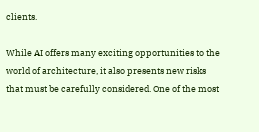clients.

While AI offers many exciting opportunities to the world of architecture, it also presents new risks that must be carefully considered. One of the most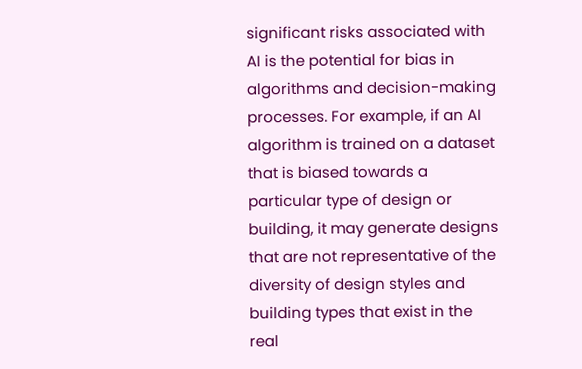significant risks associated with AI is the potential for bias in algorithms and decision-making processes. For example, if an AI algorithm is trained on a dataset that is biased towards a particular type of design or building, it may generate designs that are not representative of the diversity of design styles and building types that exist in the real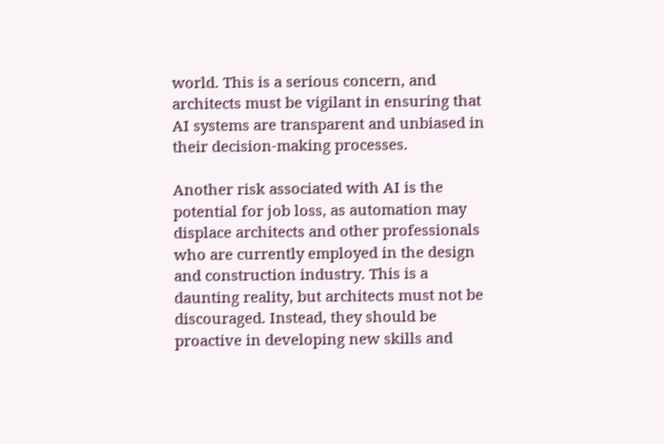world. This is a serious concern, and architects must be vigilant in ensuring that AI systems are transparent and unbiased in their decision-making processes.

Another risk associated with AI is the potential for job loss, as automation may displace architects and other professionals who are currently employed in the design and construction industry. This is a daunting reality, but architects must not be discouraged. Instead, they should be proactive in developing new skills and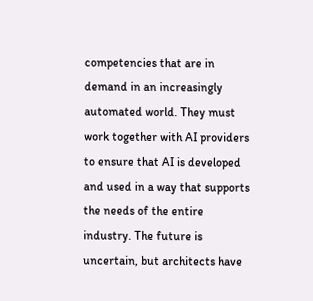competencies that are in demand in an increasingly automated world. They must work together with AI providers to ensure that AI is developed and used in a way that supports the needs of the entire industry. The future is uncertain, but architects have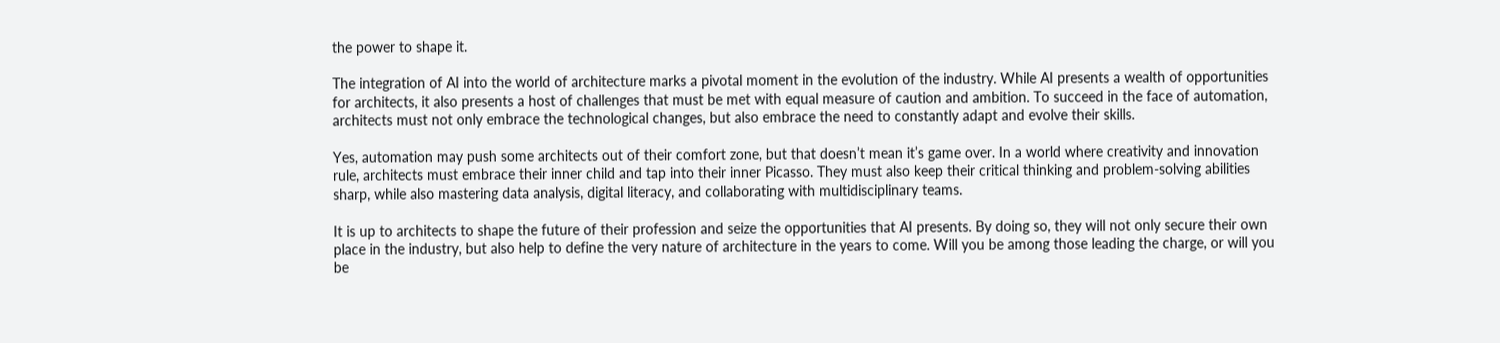the power to shape it.

The integration of AI into the world of architecture marks a pivotal moment in the evolution of the industry. While AI presents a wealth of opportunities for architects, it also presents a host of challenges that must be met with equal measure of caution and ambition. To succeed in the face of automation, architects must not only embrace the technological changes, but also embrace the need to constantly adapt and evolve their skills.

Yes, automation may push some architects out of their comfort zone, but that doesn’t mean it’s game over. In a world where creativity and innovation rule, architects must embrace their inner child and tap into their inner Picasso. They must also keep their critical thinking and problem-solving abilities sharp, while also mastering data analysis, digital literacy, and collaborating with multidisciplinary teams.

It is up to architects to shape the future of their profession and seize the opportunities that AI presents. By doing so, they will not only secure their own place in the industry, but also help to define the very nature of architecture in the years to come. Will you be among those leading the charge, or will you be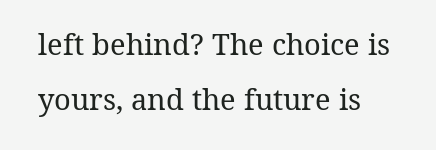left behind? The choice is yours, and the future is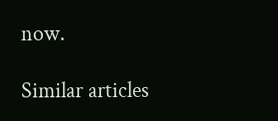now.

Similar articles